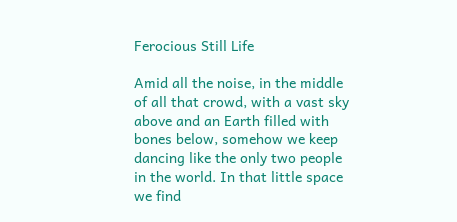Ferocious Still Life

Amid all the noise, in the middle of all that crowd, with a vast sky above and an Earth filled with bones below, somehow we keep dancing like the only two people in the world. In that little space we find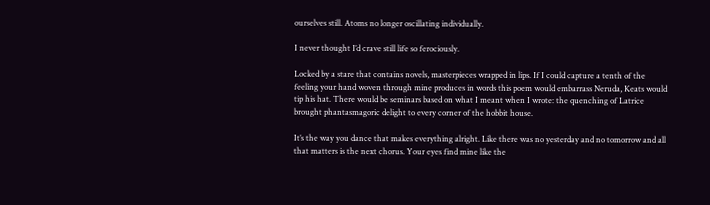ourselves still. Atoms no longer oscillating individually.

I never thought I’d crave still life so ferociously.

Locked by a stare that contains novels, masterpieces wrapped in lips. If I could capture a tenth of the feeling your hand woven through mine produces in words this poem would embarrass Neruda, Keats would tip his hat. There would be seminars based on what I meant when I wrote: the quenching of Latrice brought phantasmagoric delight to every corner of the hobbit house.

It’s the way you dance that makes everything alright. Like there was no yesterday and no tomorrow and all that matters is the next chorus. Your eyes find mine like the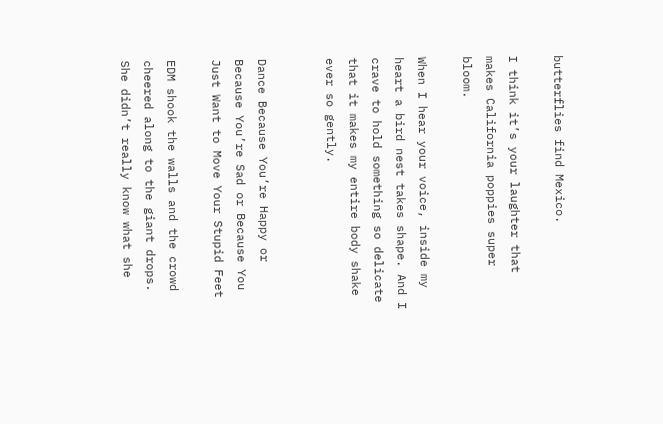butterflies find Mexico.

I think it’s your laughter that makes California poppies super bloom.

When I hear your voice, inside my heart a bird nest takes shape. And I crave to hold something so delicate that it makes my entire body shake ever so gently.


Dance Because You’re Happy or Because You’re Sad or Because You Just Want to Move Your Stupid Feet

EDM shook the walls and the crowd cheered along to the giant drops. She didn’t really know what she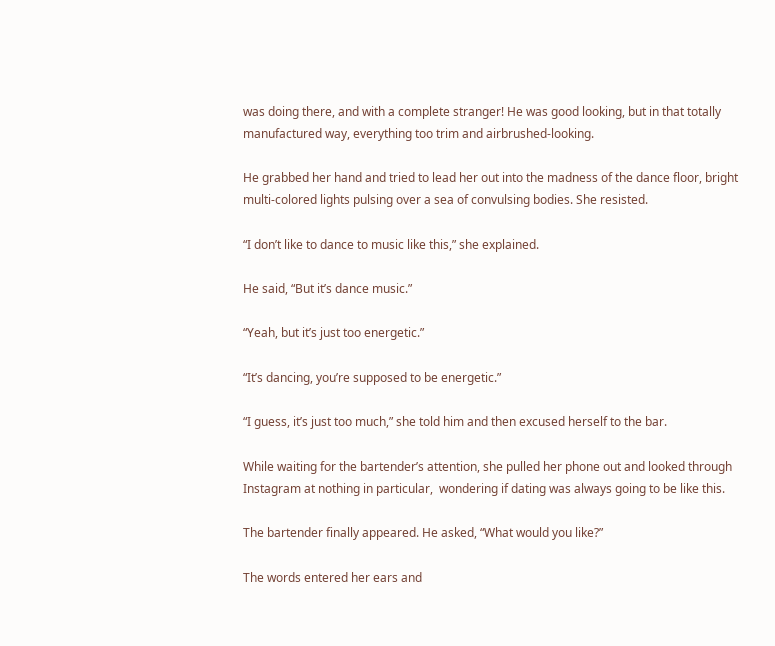was doing there, and with a complete stranger! He was good looking, but in that totally manufactured way, everything too trim and airbrushed-looking.

He grabbed her hand and tried to lead her out into the madness of the dance floor, bright multi-colored lights pulsing over a sea of convulsing bodies. She resisted.

“I don’t like to dance to music like this,” she explained.

He said, “But it’s dance music.”

“Yeah, but it’s just too energetic.”

“It’s dancing, you’re supposed to be energetic.”

“I guess, it’s just too much,” she told him and then excused herself to the bar.

While waiting for the bartender’s attention, she pulled her phone out and looked through Instagram at nothing in particular,  wondering if dating was always going to be like this.

The bartender finally appeared. He asked, “What would you like?”

The words entered her ears and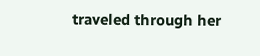traveled through her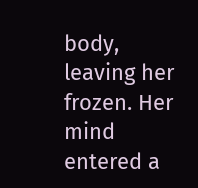body, leaving her frozen. Her mind entered a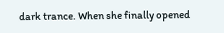dark trance. When she finally opened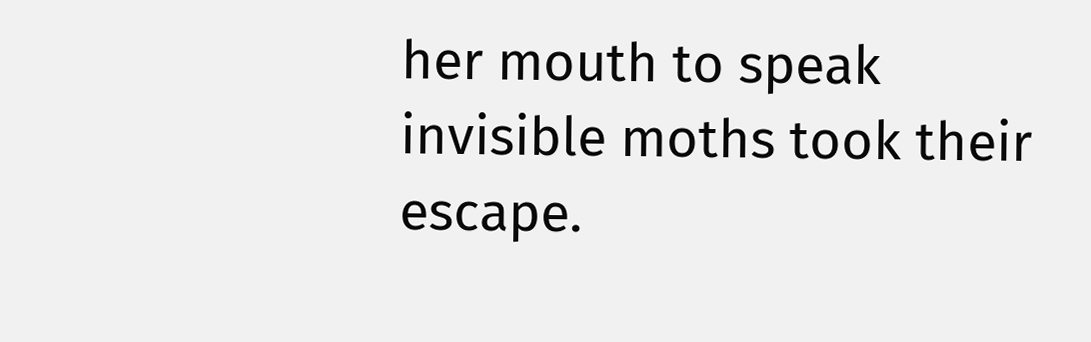her mouth to speak invisible moths took their escape.